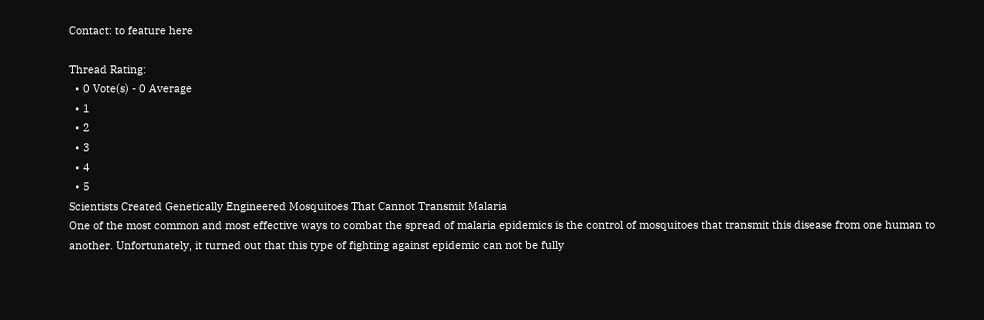Contact: to feature here

Thread Rating:
  • 0 Vote(s) - 0 Average
  • 1
  • 2
  • 3
  • 4
  • 5
Scientists Created Genetically Engineered Mosquitoes That Cannot Transmit Malaria
One of the most common and most effective ways to combat the spread of malaria epidemics is the control of mosquitoes that transmit this disease from one human to another. Unfortunately, it turned out that this type of fighting against epidemic can not be fully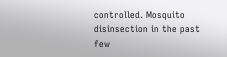controlled. Mosquito disinsection in the past few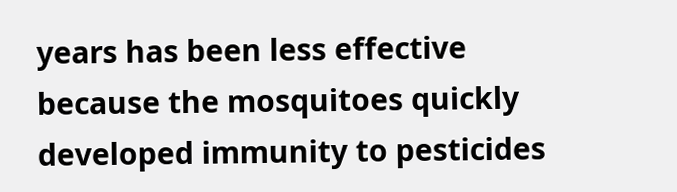years has been less effective because the mosquitoes quickly developed immunity to pesticides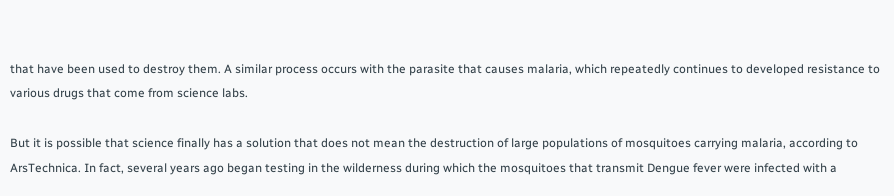that have been used to destroy them. A similar process occurs with the parasite that causes malaria, which repeatedly continues to developed resistance to various drugs that come from science labs.

But it is possible that science finally has a solution that does not mean the destruction of large populations of mosquitoes carrying malaria, according to ArsTechnica. In fact, several years ago began testing in the wilderness during which the mosquitoes that transmit Dengue fever were infected with a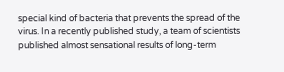special kind of bacteria that prevents the spread of the virus. In a recently published study, a team of scientists published almost sensational results of long-term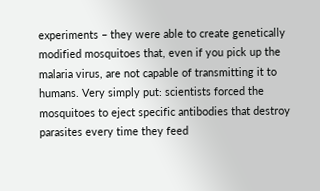experiments – they were able to create genetically modified mosquitoes that, even if you pick up the malaria virus, are not capable of transmitting it to humans. Very simply put: scientists forced the mosquitoes to eject specific antibodies that destroy parasites every time they feed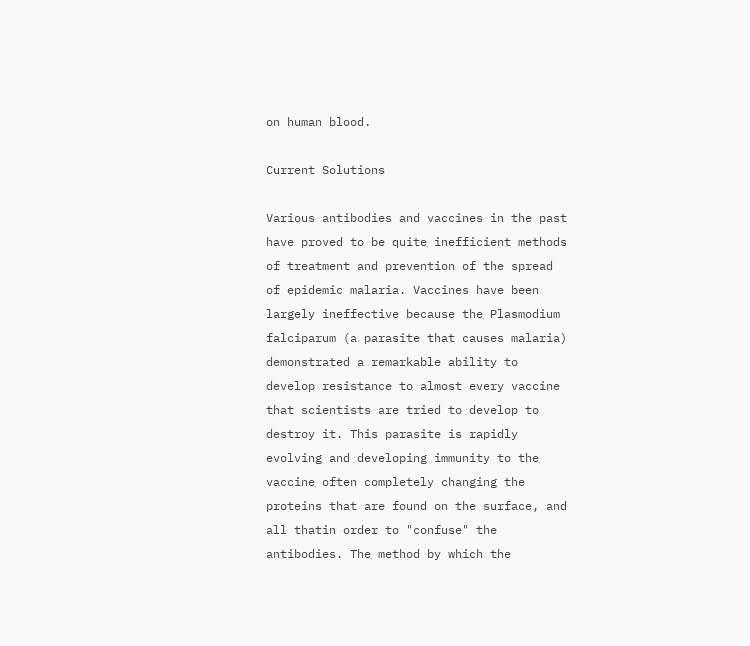on human blood.

Current Solutions

Various antibodies and vaccines in the past have proved to be quite inefficient methods of treatment and prevention of the spread of epidemic malaria. Vaccines have been largely ineffective because the Plasmodium falciparum (a parasite that causes malaria) demonstrated a remarkable ability to develop resistance to almost every vaccine that scientists are tried to develop to destroy it. This parasite is rapidly evolving and developing immunity to the vaccine often completely changing the proteins that are found on the surface, and all thatin order to "confuse" the antibodies. The method by which the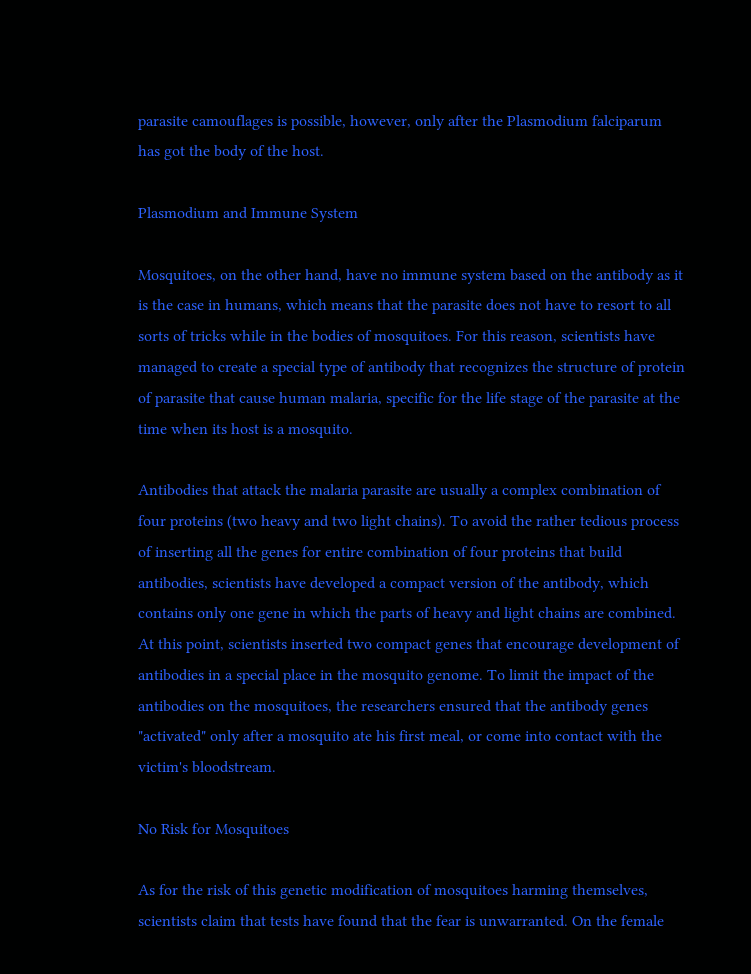parasite camouflages is possible, however, only after the Plasmodium falciparum has got the body of the host.

Plasmodium and Immune System

Mosquitoes, on the other hand, have no immune system based on the antibody as it is the case in humans, which means that the parasite does not have to resort to all sorts of tricks while in the bodies of mosquitoes. For this reason, scientists have managed to create a special type of antibody that recognizes the structure of protein of parasite that cause human malaria, specific for the life stage of the parasite at the time when its host is a mosquito.

Antibodies that attack the malaria parasite are usually a complex combination of four proteins (two heavy and two light chains). To avoid the rather tedious process of inserting all the genes for entire combination of four proteins that build antibodies, scientists have developed a compact version of the antibody, which contains only one gene in which the parts of heavy and light chains are combined. At this point, scientists inserted two compact genes that encourage development of antibodies in a special place in the mosquito genome. To limit the impact of the antibodies on the mosquitoes, the researchers ensured that the antibody genes "activated" only after a mosquito ate his first meal, or come into contact with the victim's bloodstream.

No Risk for Mosquitoes

As for the risk of this genetic modification of mosquitoes harming themselves, scientists claim that tests have found that the fear is unwarranted. On the female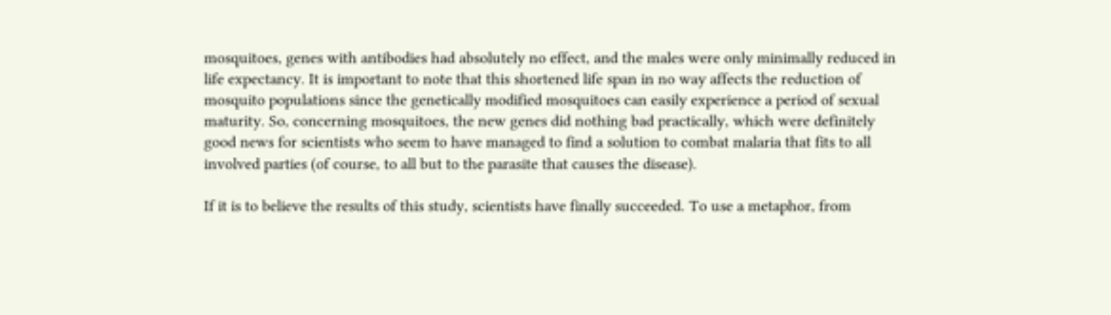mosquitoes, genes with antibodies had absolutely no effect, and the males were only minimally reduced in life expectancy. It is important to note that this shortened life span in no way affects the reduction of mosquito populations since the genetically modified mosquitoes can easily experience a period of sexual maturity. So, concerning mosquitoes, the new genes did nothing bad practically, which were definitely good news for scientists who seem to have managed to find a solution to combat malaria that fits to all involved parties (of course, to all but to the parasite that causes the disease).

If it is to believe the results of this study, scientists have finally succeeded. To use a metaphor, from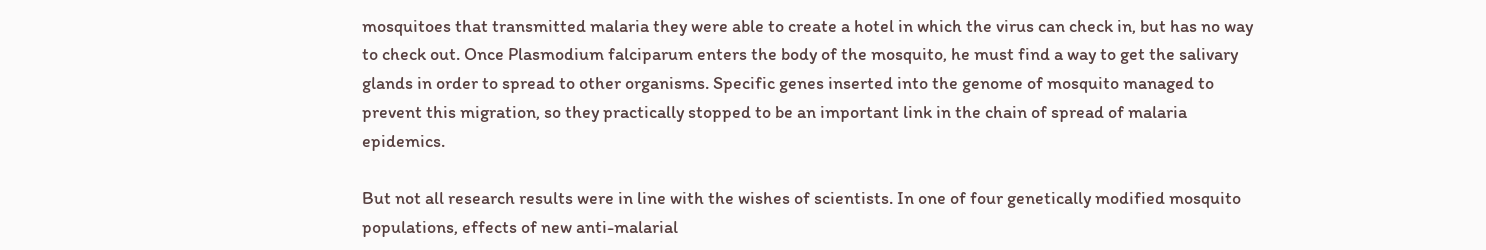mosquitoes that transmitted malaria they were able to create a hotel in which the virus can check in, but has no way to check out. Once Plasmodium falciparum enters the body of the mosquito, he must find a way to get the salivary glands in order to spread to other organisms. Specific genes inserted into the genome of mosquito managed to prevent this migration, so they practically stopped to be an important link in the chain of spread of malaria epidemics.

But not all research results were in line with the wishes of scientists. In one of four genetically modified mosquito populations, effects of new anti-malarial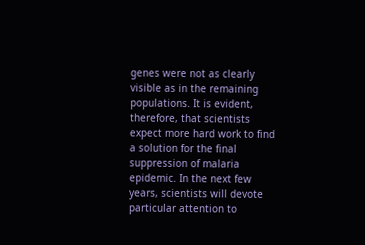genes were not as clearly visible as in the remaining populations. It is evident, therefore, that scientists expect more hard work to find a solution for the final suppression of malaria epidemic. In the next few years, scientists will devote particular attention to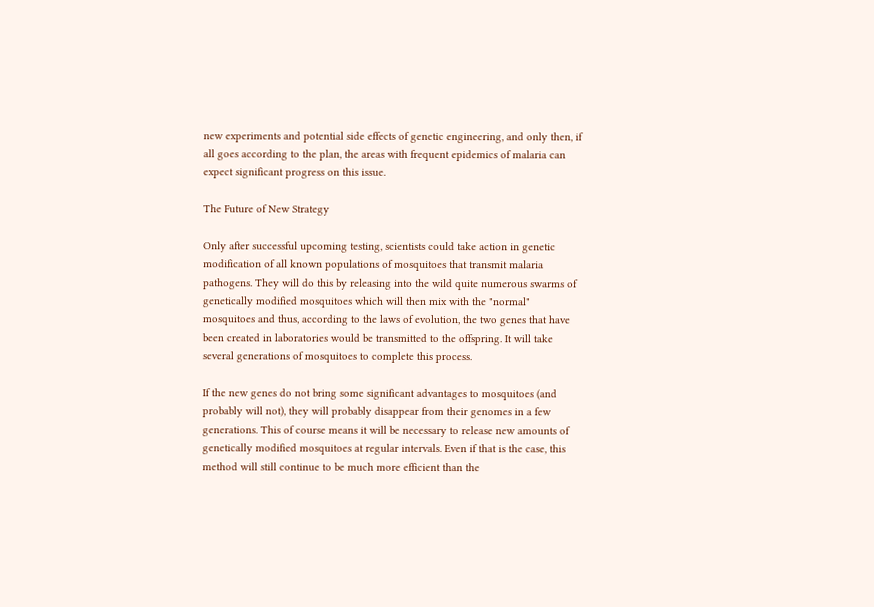new experiments and potential side effects of genetic engineering, and only then, if all goes according to the plan, the areas with frequent epidemics of malaria can expect significant progress on this issue.

The Future of New Strategy

Only after successful upcoming testing, scientists could take action in genetic modification of all known populations of mosquitoes that transmit malaria pathogens. They will do this by releasing into the wild quite numerous swarms of genetically modified mosquitoes which will then mix with the "normal" mosquitoes and thus, according to the laws of evolution, the two genes that have been created in laboratories would be transmitted to the offspring. It will take several generations of mosquitoes to complete this process.

If the new genes do not bring some significant advantages to mosquitoes (and probably will not), they will probably disappear from their genomes in a few generations. This of course means it will be necessary to release new amounts of genetically modified mosquitoes at regular intervals. Even if that is the case, this method will still continue to be much more efficient than the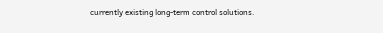currently existing long-term control solutions.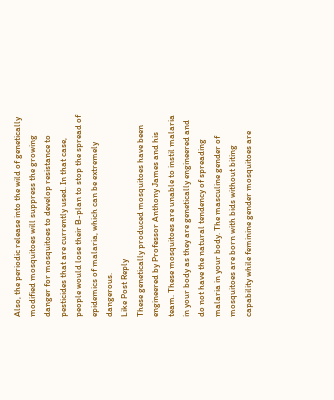Also, the periodic release into the wild of genetically modified mosquitoes will suppress the growing danger for mosquitoes to develop resistance to pesticides that are currently used. In that case, people would lose their B-plan to stop the spread of epidemics of malaria, which can be extremely dangerous.
Like Post Reply
These genetically produced mosquitoes have been engineered by Professor Anthony James and his team. These mosquitoes are unable to instil malaria in your body as they are genetically engineered and do not have the natural tendency of spreading malaria in your body. The masculine gender of mosquitoes are born with bids without biting capability while feminine gender mosquitoes are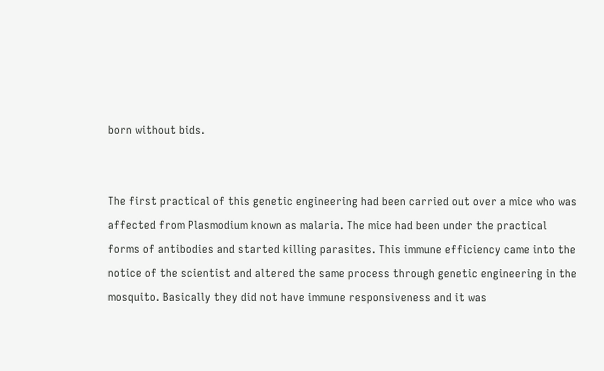born without bids.


The first practical of this genetic engineering had been carried out over a mice who was affected from Plasmodium known as malaria. The mice had been under the practical forms of antibodies and started killing parasites. This immune efficiency came into the notice of the scientist and altered the same process through genetic engineering in the mosquito. Basically they did not have immune responsiveness and it was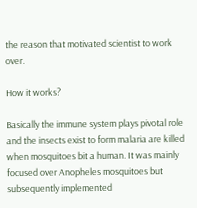the reason that motivated scientist to work over.

How it works?

Basically the immune system plays pivotal role and the insects exist to form malaria are killed when mosquitoes bit a human. It was mainly focused over Anopheles mosquitoes but subsequently implemented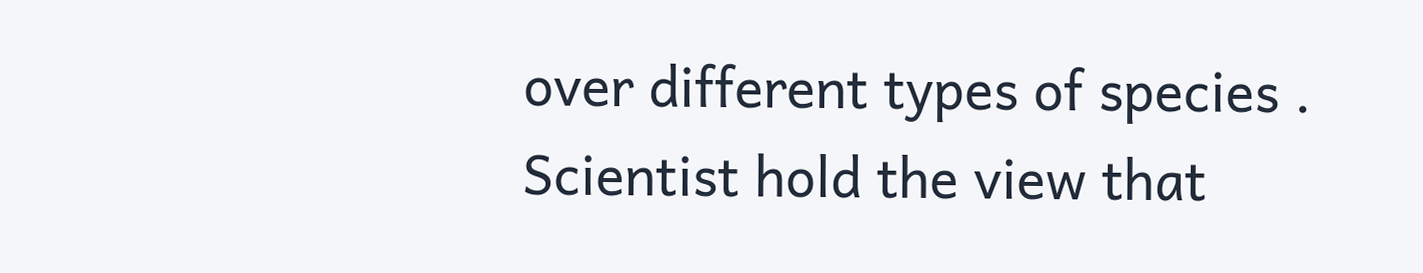over different types of species . Scientist hold the view that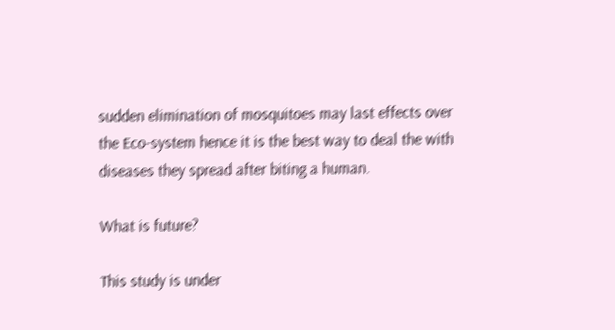sudden elimination of mosquitoes may last effects over the Eco-system hence it is the best way to deal the with diseases they spread after biting a human.

What is future?

This study is under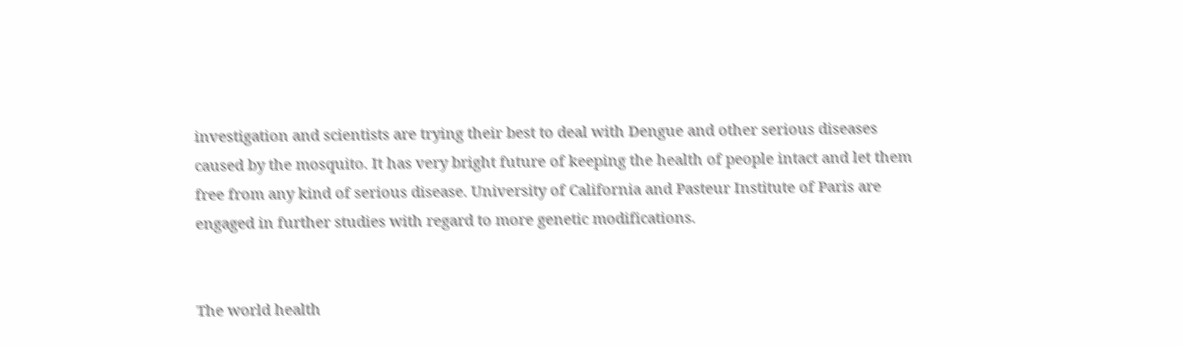investigation and scientists are trying their best to deal with Dengue and other serious diseases caused by the mosquito. It has very bright future of keeping the health of people intact and let them free from any kind of serious disease. University of California and Pasteur Institute of Paris are engaged in further studies with regard to more genetic modifications.


The world health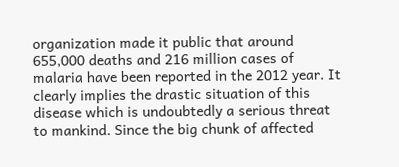organization made it public that around 655,000 deaths and 216 million cases of malaria have been reported in the 2012 year. It clearly implies the drastic situation of this disease which is undoubtedly a serious threat to mankind. Since the big chunk of affected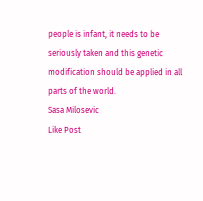people is infant, it needs to be seriously taken and this genetic modification should be applied in all parts of the world.
Sasa Milosevic
Like Post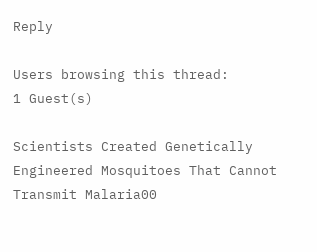Reply

Users browsing this thread:
1 Guest(s)

Scientists Created Genetically Engineered Mosquitoes That Cannot Transmit Malaria00